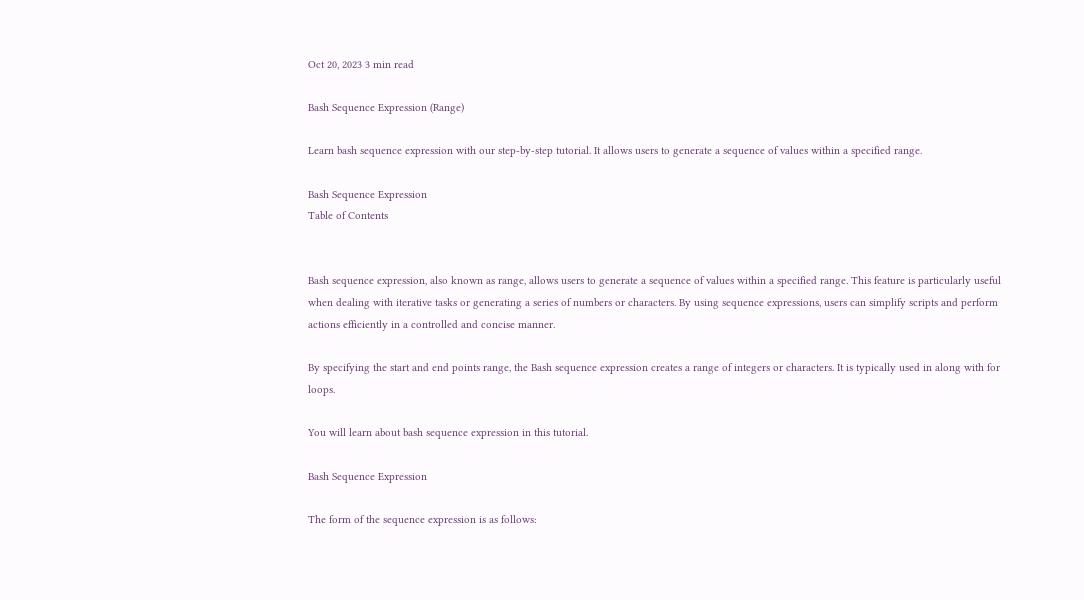Oct 20, 2023 3 min read

Bash Sequence Expression (Range)

Learn bash sequence expression with our step-by-step tutorial. It allows users to generate a sequence of values within a specified range.

Bash Sequence Expression
Table of Contents


Bash sequence expression, also known as range, allows users to generate a sequence of values within a specified range. This feature is particularly useful when dealing with iterative tasks or generating a series of numbers or characters. By using sequence expressions, users can simplify scripts and perform actions efficiently in a controlled and concise manner.

By specifying the start and end points range, the Bash sequence expression creates a range of integers or characters. It is typically used in along with for loops.

You will learn about bash sequence expression in this tutorial.

Bash Sequence Expression

The form of the sequence expression is as follows: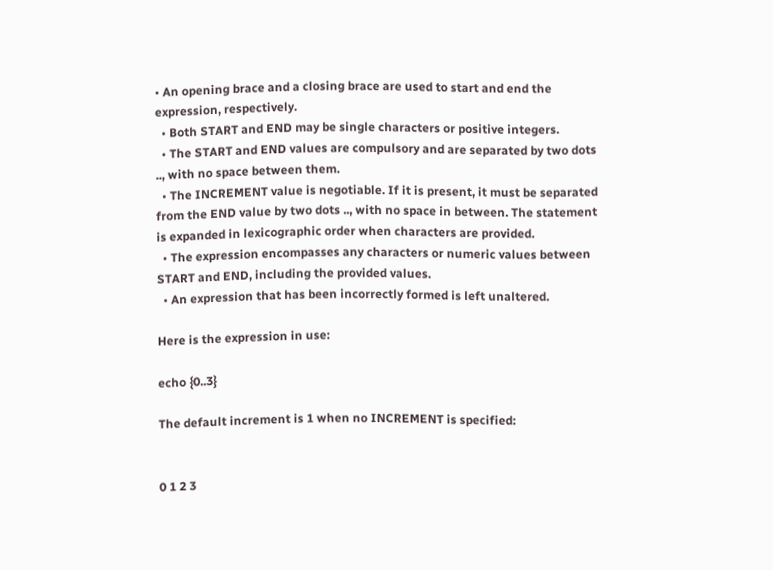• An opening brace and a closing brace are used to start and end the expression, respectively.
  • Both START and END may be single characters or positive integers.
  • The START and END values are compulsory and are separated by two dots .., with no space between them.
  • The INCREMENT value is negotiable. If it is present, it must be separated from the END value by two dots .., with no space in between. The statement is expanded in lexicographic order when characters are provided.
  • The expression encompasses any characters or numeric values between START and END, including the provided values.
  • An expression that has been incorrectly formed is left unaltered.

Here is the expression in use:

echo {0..3}

The default increment is 1 when no INCREMENT is specified:


0 1 2 3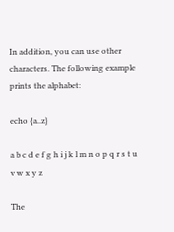In addition, you can use other characters. The following example prints the alphabet:

echo {a..z}

a b c d e f g h i j k l m n o p q r s t u v w x y z

The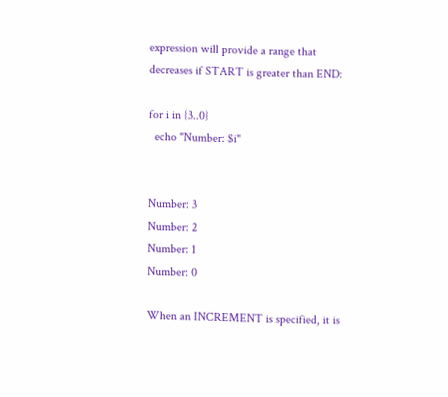expression will provide a range that decreases if START is greater than END:

for i in {3..0}
  echo "Number: $i"


Number: 3
Number: 2
Number: 1
Number: 0

When an INCREMENT is specified, it is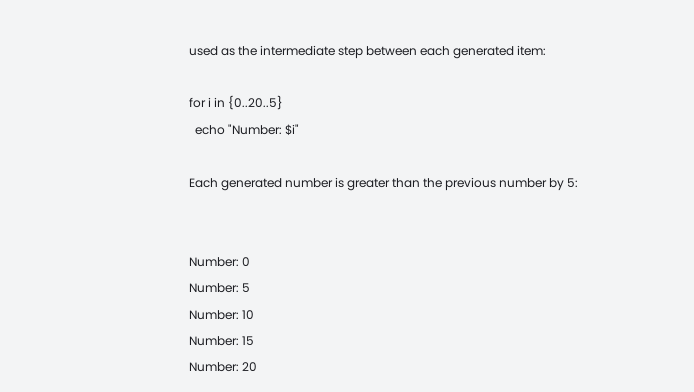used as the intermediate step between each generated item:

for i in {0..20..5}
  echo "Number: $i"

Each generated number is greater than the previous number by 5:


Number: 0
Number: 5
Number: 10
Number: 15
Number: 20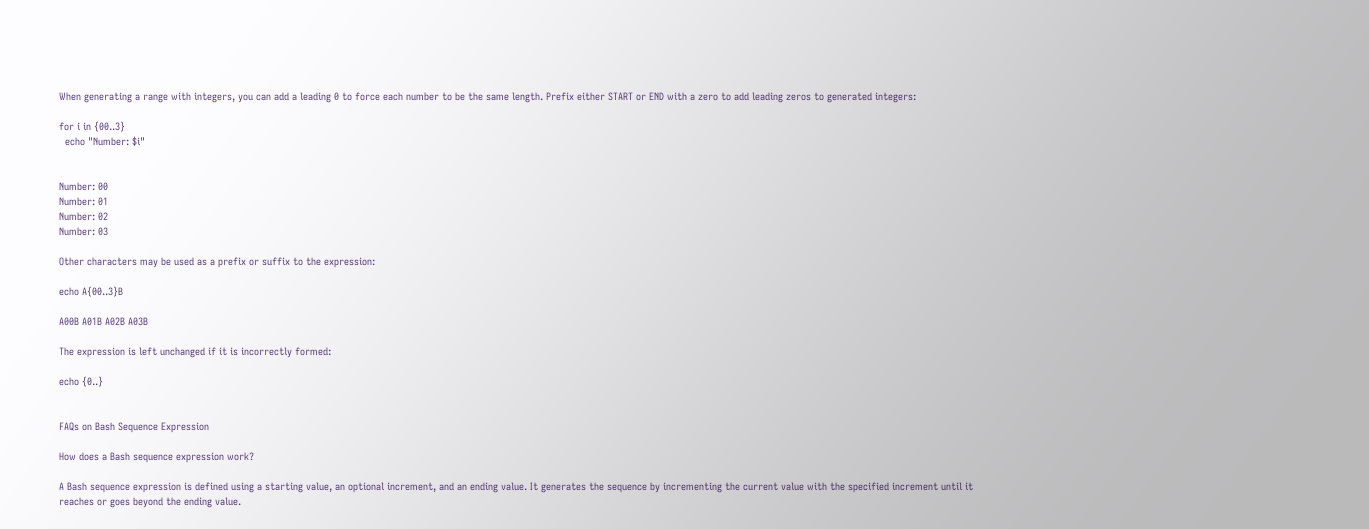When generating a range with integers, you can add a leading 0 to force each number to be the same length. Prefix either START or END with a zero to add leading zeros to generated integers:

for i in {00..3}
  echo "Number: $i"


Number: 00
Number: 01
Number: 02
Number: 03

Other characters may be used as a prefix or suffix to the expression:

echo A{00..3}B

A00B A01B A02B A03B

The expression is left unchanged if it is incorrectly formed:

echo {0..}


FAQs on Bash Sequence Expression

How does a Bash sequence expression work?

A Bash sequence expression is defined using a starting value, an optional increment, and an ending value. It generates the sequence by incrementing the current value with the specified increment until it reaches or goes beyond the ending value.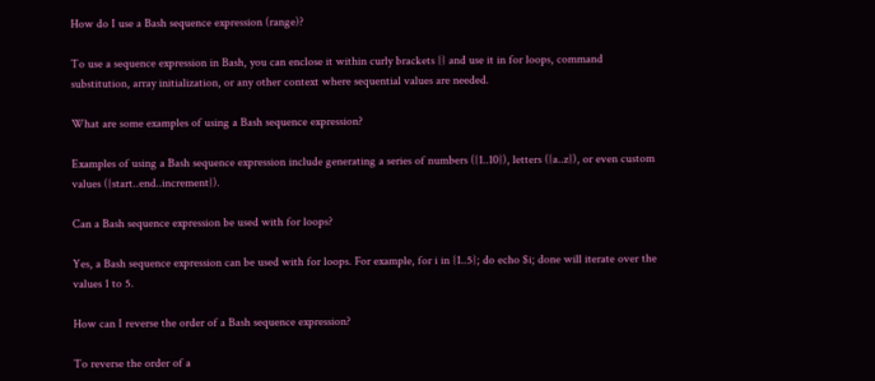How do I use a Bash sequence expression (range)?

To use a sequence expression in Bash, you can enclose it within curly brackets {} and use it in for loops, command substitution, array initialization, or any other context where sequential values are needed.

What are some examples of using a Bash sequence expression?

Examples of using a Bash sequence expression include generating a series of numbers ({1..10}), letters ({a..z}), or even custom values ({start..end..increment}).

Can a Bash sequence expression be used with for loops?

Yes, a Bash sequence expression can be used with for loops. For example, for i in {1..5}; do echo $i; done will iterate over the values 1 to 5.

How can I reverse the order of a Bash sequence expression?

To reverse the order of a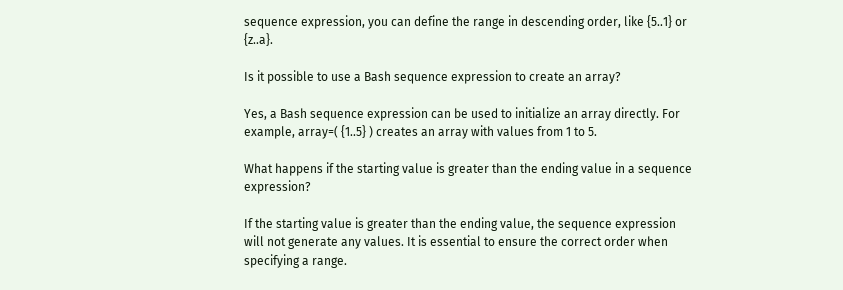sequence expression, you can define the range in descending order, like {5..1} or {z..a}.

Is it possible to use a Bash sequence expression to create an array?

Yes, a Bash sequence expression can be used to initialize an array directly. For example, array=( {1..5} ) creates an array with values from 1 to 5.

What happens if the starting value is greater than the ending value in a sequence expression?

If the starting value is greater than the ending value, the sequence expression will not generate any values. It is essential to ensure the correct order when specifying a range.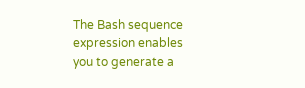The Bash sequence expression enables you to generate a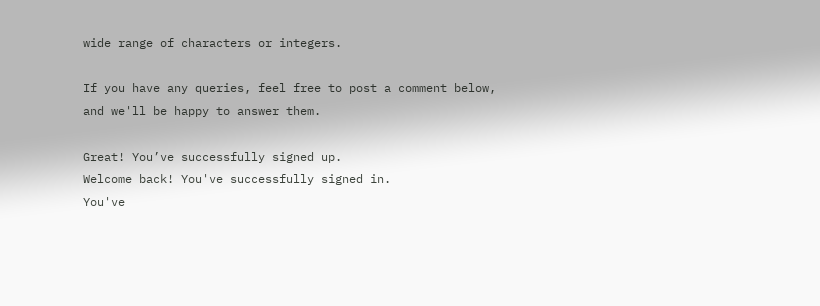wide range of characters or integers.

If you have any queries, feel free to post a comment below, and we'll be happy to answer them.

Great! You’ve successfully signed up.
Welcome back! You've successfully signed in.
You've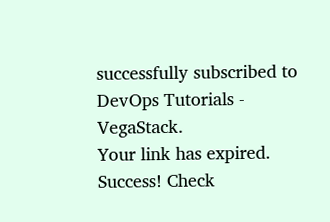successfully subscribed to DevOps Tutorials - VegaStack.
Your link has expired.
Success! Check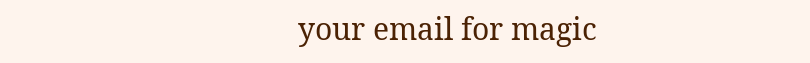your email for magic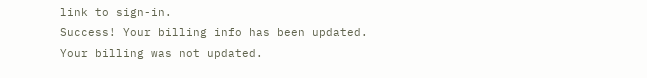link to sign-in.
Success! Your billing info has been updated.
Your billing was not updated.